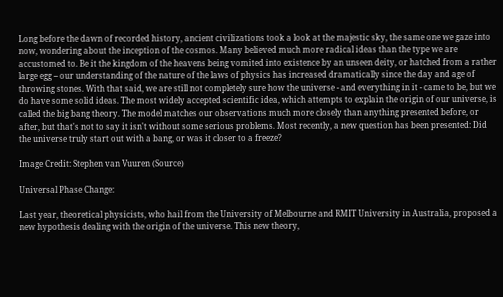Long before the dawn of recorded history, ancient civilizations took a look at the majestic sky, the same one we gaze into now, wondering about the inception of the cosmos. Many believed much more radical ideas than the type we are accustomed to. Be it the kingdom of the heavens being vomited into existence by an unseen deity, or hatched from a rather large egg -- our understanding of the nature of the laws of physics has increased dramatically since the day and age of throwing stones. With that said, we are still not completely sure how the universe - and everything in it - came to be, but we do have some solid ideas. The most widely accepted scientific idea, which attempts to explain the origin of our universe, is called the big bang theory. The model matches our observations much more closely than anything presented before, or after, but that's not to say it isn't without some serious problems. Most recently, a new question has been presented: Did the universe truly start out with a bang, or was it closer to a freeze?

Image Credit: Stephen van Vuuren (Source)

Universal Phase Change:

Last year, theoretical physicists, who hail from the University of Melbourne and RMIT University in Australia, proposed a new hypothesis dealing with the origin of the universe. This new theory,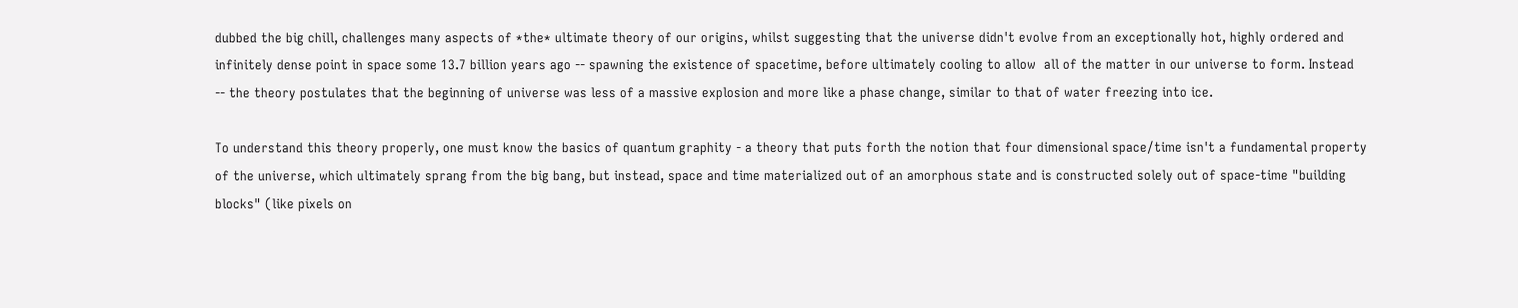dubbed the big chill, challenges many aspects of *the* ultimate theory of our origins, whilst suggesting that the universe didn't evolve from an exceptionally hot, highly ordered and infinitely dense point in space some 13.7 billion years ago -- spawning the existence of spacetime, before ultimately cooling to allow  all of the matter in our universe to form. Instead -- the theory postulates that the beginning of universe was less of a massive explosion and more like a phase change, similar to that of water freezing into ice.

To understand this theory properly, one must know the basics of quantum graphity - a theory that puts forth the notion that four dimensional space/time isn't a fundamental property of the universe, which ultimately sprang from the big bang, but instead, space and time materialized out of an amorphous state and is constructed solely out of space-time "building blocks" (like pixels on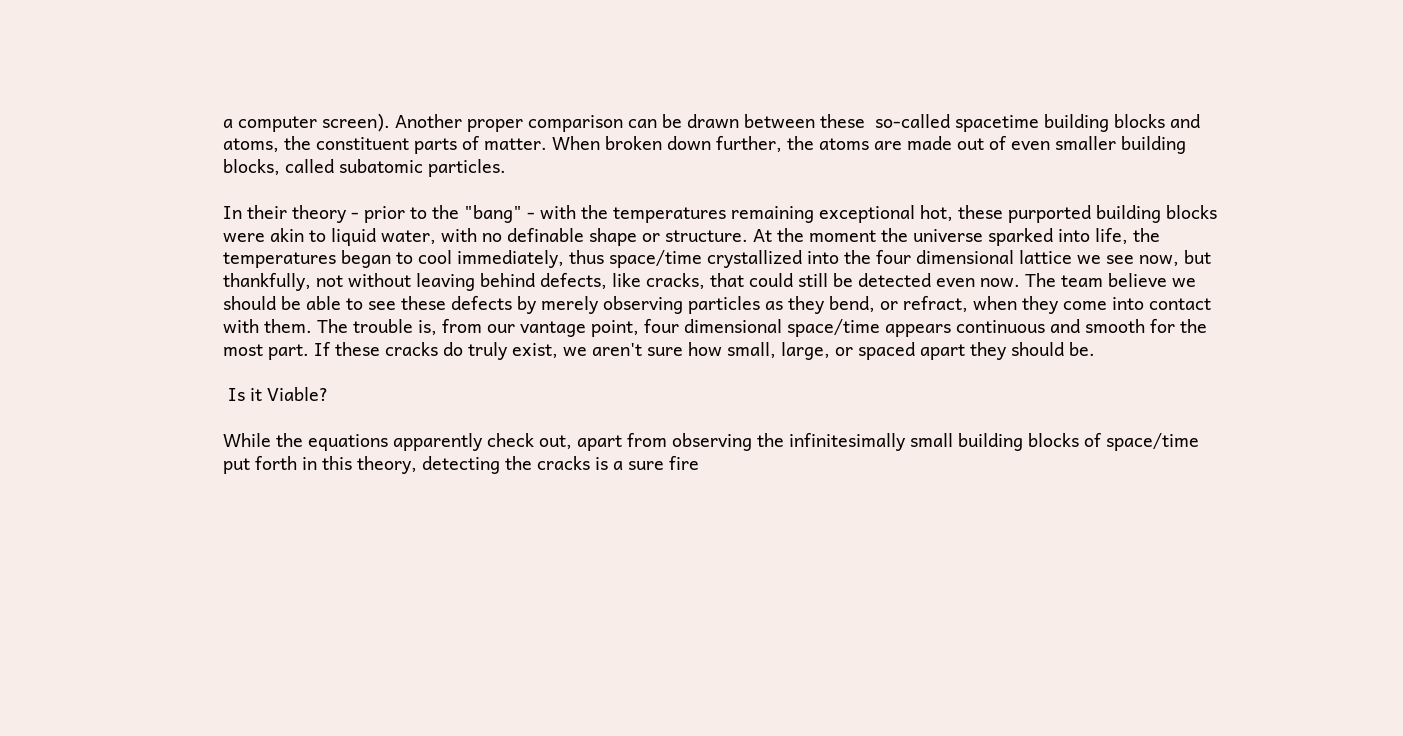a computer screen). Another proper comparison can be drawn between these  so-called spacetime building blocks and atoms, the constituent parts of matter. When broken down further, the atoms are made out of even smaller building blocks, called subatomic particles.

In their theory - prior to the "bang" - with the temperatures remaining exceptional hot, these purported building blocks were akin to liquid water, with no definable shape or structure. At the moment the universe sparked into life, the temperatures began to cool immediately, thus space/time crystallized into the four dimensional lattice we see now, but thankfully, not without leaving behind defects, like cracks, that could still be detected even now. The team believe we should be able to see these defects by merely observing particles as they bend, or refract, when they come into contact with them. The trouble is, from our vantage point, four dimensional space/time appears continuous and smooth for the most part. If these cracks do truly exist, we aren't sure how small, large, or spaced apart they should be.

 Is it Viable?

While the equations apparently check out, apart from observing the infinitesimally small building blocks of space/time put forth in this theory, detecting the cracks is a sure fire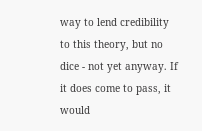way to lend credibility to this theory, but no dice - not yet anyway. If it does come to pass, it would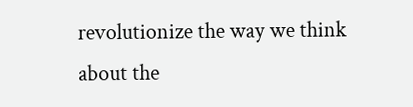revolutionize the way we think about the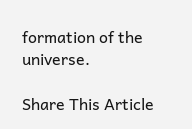formation of the universe.

Share This Article